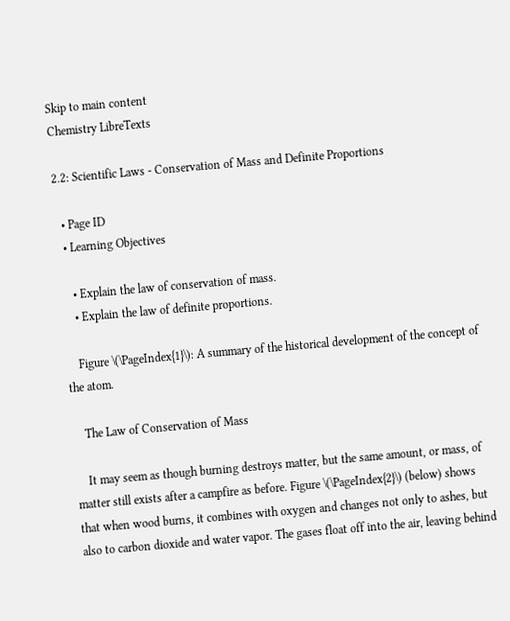Skip to main content
Chemistry LibreTexts

2.2: Scientific Laws - Conservation of Mass and Definite Proportions

  • Page ID
  • Learning Objectives

    • Explain the law of conservation of mass.
    • Explain the law of definite proportions.

    Figure \(\PageIndex{1}\): A summary of the historical development of the concept of the atom.

    The Law of Conservation of Mass

    It may seem as though burning destroys matter, but the same amount, or mass, of matter still exists after a campfire as before. Figure \(\PageIndex{2}\) (below) shows that when wood burns, it combines with oxygen and changes not only to ashes, but also to carbon dioxide and water vapor. The gases float off into the air, leaving behind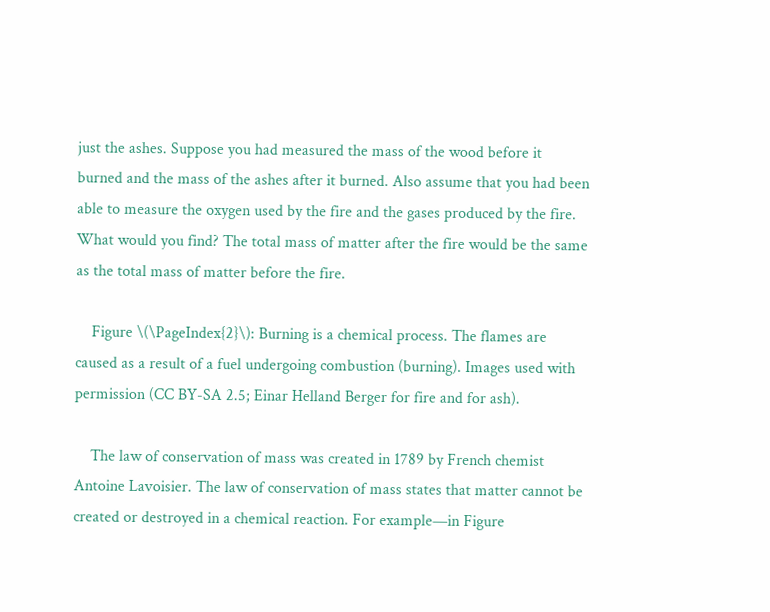just the ashes. Suppose you had measured the mass of the wood before it burned and the mass of the ashes after it burned. Also assume that you had been able to measure the oxygen used by the fire and the gases produced by the fire. What would you find? The total mass of matter after the fire would be the same as the total mass of matter before the fire.

    Figure \(\PageIndex{2}\): Burning is a chemical process. The flames are caused as a result of a fuel undergoing combustion (burning). Images used with permission (CC BY-SA 2.5; Einar Helland Berger for fire and for ash).

    The law of conservation of mass was created in 1789 by French chemist Antoine Lavoisier. The law of conservation of mass states that matter cannot be created or destroyed in a chemical reaction. For example—in Figure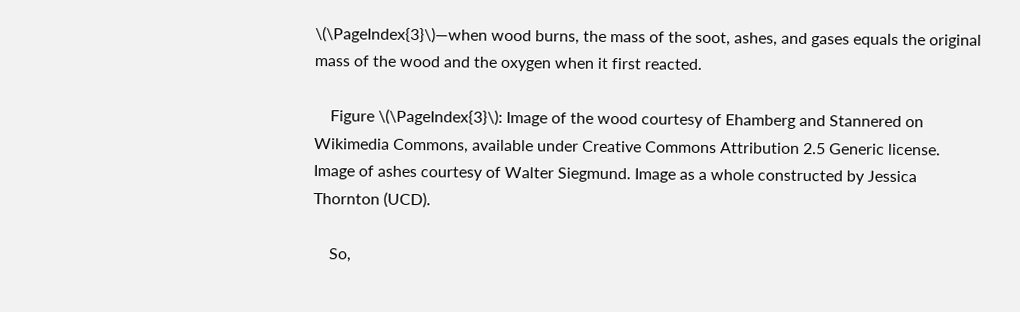\(\PageIndex{3}\)—when wood burns, the mass of the soot, ashes, and gases equals the original mass of the wood and the oxygen when it first reacted.

    Figure \(\PageIndex{3}\): Image of the wood courtesy of Ehamberg and Stannered on Wikimedia Commons, available under Creative Commons Attribution 2.5 Generic license. Image of ashes courtesy of Walter Siegmund. Image as a whole constructed by Jessica Thornton (UCD).

    So,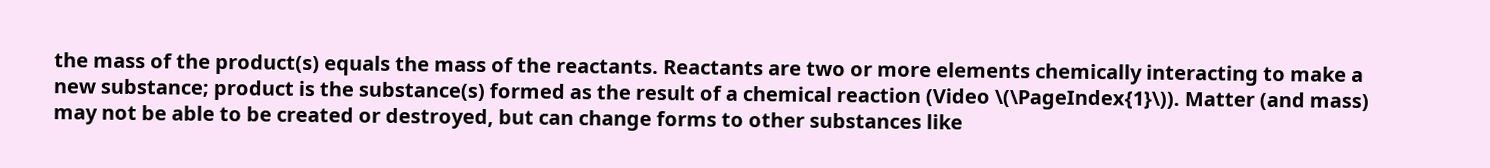the mass of the product(s) equals the mass of the reactants. Reactants are two or more elements chemically interacting to make a new substance; product is the substance(s) formed as the result of a chemical reaction (Video \(\PageIndex{1}\)). Matter (and mass) may not be able to be created or destroyed, but can change forms to other substances like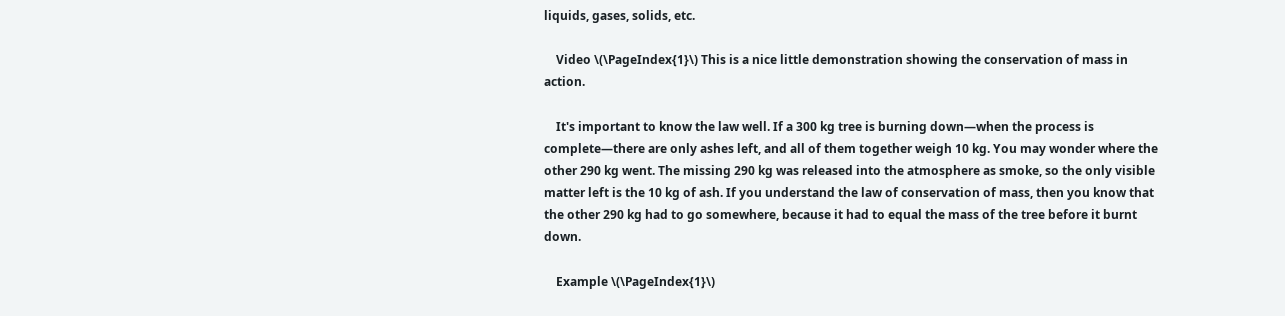liquids, gases, solids, etc.

    Video \(\PageIndex{1}\) This is a nice little demonstration showing the conservation of mass in action.

    It's important to know the law well. If a 300 kg tree is burning down—when the process is complete—there are only ashes left, and all of them together weigh 10 kg. You may wonder where the other 290 kg went. The missing 290 kg was released into the atmosphere as smoke, so the only visible matter left is the 10 kg of ash. If you understand the law of conservation of mass, then you know that the other 290 kg had to go somewhere, because it had to equal the mass of the tree before it burnt down.

    Example \(\PageIndex{1}\)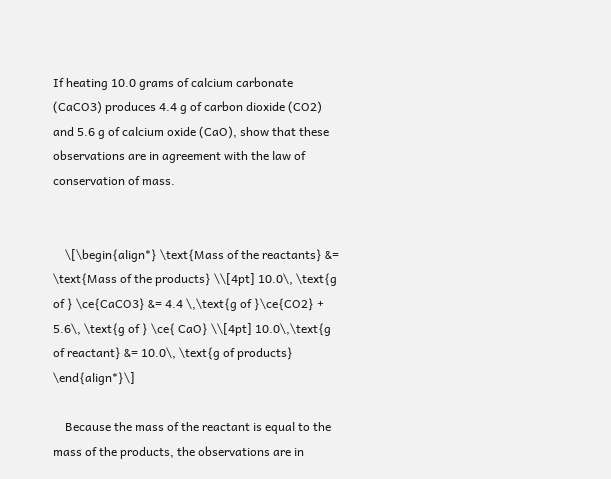If heating 10.0 grams of calcium carbonate (CaCO3) produces 4.4 g of carbon dioxide (CO2) and 5.6 g of calcium oxide (CaO), show that these observations are in agreement with the law of conservation of mass.


    \[\begin{align*} \text{Mass of the reactants} &= \text{Mass of the products} \\[4pt] 10.0\, \text{g of } \ce{CaCO3} &= 4.4 \,\text{g of }\ce{CO2} + 5.6\, \text{g of } \ce{ CaO} \\[4pt] 10.0\,\text{g of reactant} &= 10.0\, \text{g of products} \end{align*}\]

    Because the mass of the reactant is equal to the mass of the products, the observations are in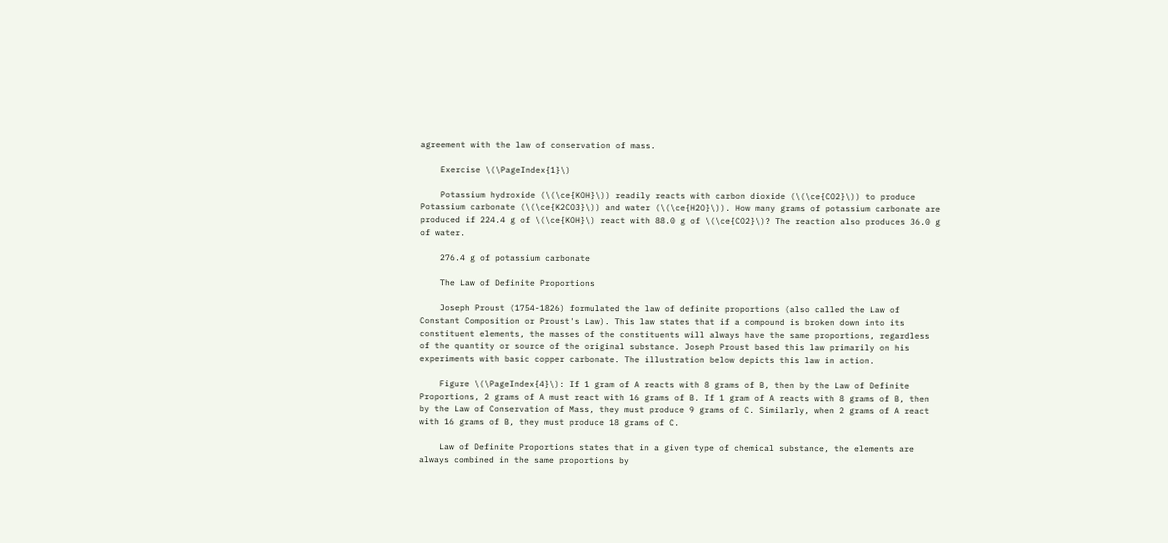agreement with the law of conservation of mass.

    Exercise \(\PageIndex{1}\)

    Potassium hydroxide (\(\ce{KOH}\)) readily reacts with carbon dioxide (\(\ce{CO2}\)) to produce Potassium carbonate (\(\ce{K2CO3}\)) and water (\(\ce{H2O}\)). How many grams of potassium carbonate are produced if 224.4 g of \(\ce{KOH}\) react with 88.0 g of \(\ce{CO2}\)? The reaction also produces 36.0 g of water.

    276.4 g of potassium carbonate

    The Law of Definite Proportions

    Joseph Proust (1754-1826) formulated the law of definite proportions (also called the Law of Constant Composition or Proust's Law). This law states that if a compound is broken down into its constituent elements, the masses of the constituents will always have the same proportions, regardless of the quantity or source of the original substance. Joseph Proust based this law primarily on his experiments with basic copper carbonate. The illustration below depicts this law in action.

    Figure \(\PageIndex{4}\): If 1 gram of A reacts with 8 grams of B, then by the Law of Definite Proportions, 2 grams of A must react with 16 grams of B. If 1 gram of A reacts with 8 grams of B, then by the Law of Conservation of Mass, they must produce 9 grams of C. Similarly, when 2 grams of A react with 16 grams of B, they must produce 18 grams of C.

    Law of Definite Proportions states that in a given type of chemical substance, the elements are always combined in the same proportions by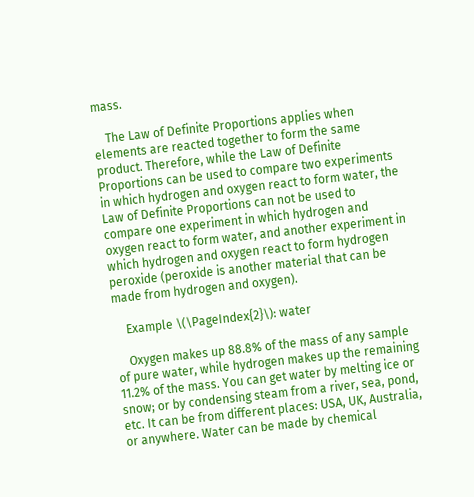mass.

    The Law of Definite Proportions applies when elements are reacted together to form the same product. Therefore, while the Law of Definite Proportions can be used to compare two experiments in which hydrogen and oxygen react to form water, the Law of Definite Proportions can not be used to compare one experiment in which hydrogen and oxygen react to form water, and another experiment in which hydrogen and oxygen react to form hydrogen peroxide (peroxide is another material that can be made from hydrogen and oxygen).

    Example \(\PageIndex{2}\): water

    Oxygen makes up 88.8% of the mass of any sample of pure water, while hydrogen makes up the remaining 11.2% of the mass. You can get water by melting ice or snow; or by condensing steam from a river, sea, pond, etc. It can be from different places: USA, UK, Australia, or anywhere. Water can be made by chemical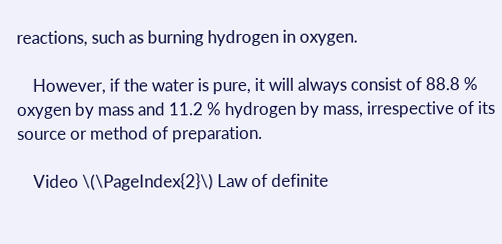reactions, such as burning hydrogen in oxygen.

    However, if the water is pure, it will always consist of 88.8 % oxygen by mass and 11.2 % hydrogen by mass, irrespective of its source or method of preparation.

    Video \(\PageIndex{2}\) Law of definite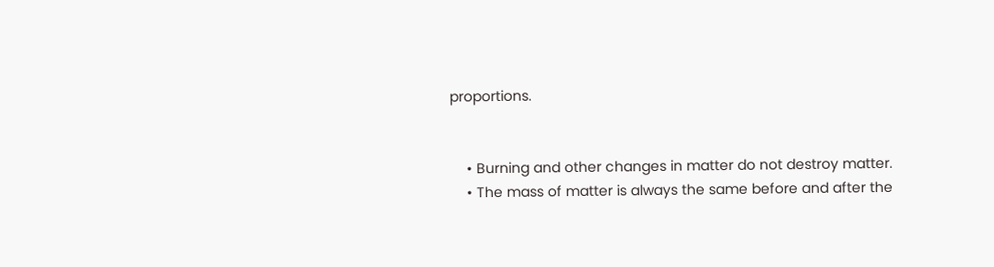proportions.


    • Burning and other changes in matter do not destroy matter.
    • The mass of matter is always the same before and after the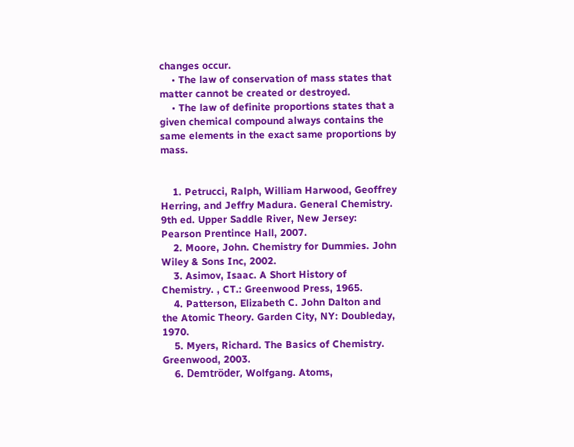changes occur.
    • The law of conservation of mass states that matter cannot be created or destroyed.
    • The law of definite proportions states that a given chemical compound always contains the same elements in the exact same proportions by mass.


    1. Petrucci, Ralph, William Harwood, Geoffrey Herring, and Jeffry Madura. General Chemistry. 9th ed. Upper Saddle River, New Jersey: Pearson Prentince Hall, 2007.
    2. Moore, John. Chemistry for Dummies. John Wiley & Sons Inc, 2002.
    3. Asimov, Isaac. A Short History of Chemistry. , CT.: Greenwood Press, 1965.
    4. Patterson, Elizabeth C. John Dalton and the Atomic Theory. Garden City, NY: Doubleday, 1970.
    5. Myers, Richard. The Basics of Chemistry. Greenwood, 2003.
    6. Demtröder, Wolfgang. Atoms,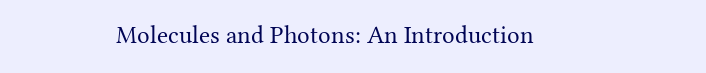Molecules and Photons: An Introduction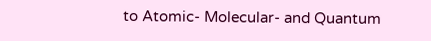to Atomic- Molecular- and Quantum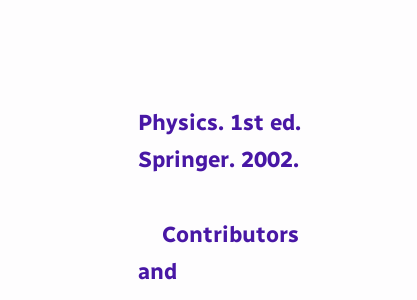Physics. 1st ed. Springer. 2002.

    Contributors and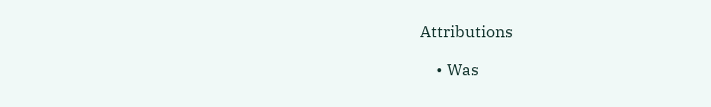Attributions

    • Was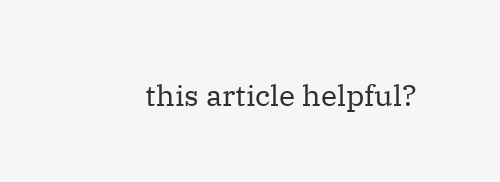this article helpful?